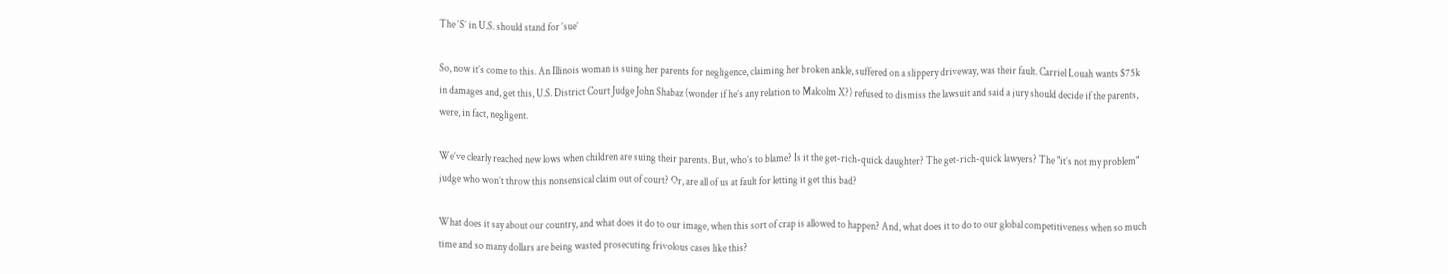The ‘S’ in U.S. should stand for ‘sue’

So, now it’s come to this. An Illinois woman is suing her parents for negligence, claiming her broken ankle, suffered on a slippery driveway, was their fault. Carriel Louah wants $75k in damages and, get this, U.S. District Court Judge John Shabaz (wonder if he’s any relation to Malcolm X?) refused to dismiss the lawsuit and said a jury should decide if the parents, were, in fact, negligent.

We’ve clearly reached new lows when children are suing their parents. But, who’s to blame? Is it the get-rich-quick daughter? The get-rich-quick lawyers? The "it’s not my problem" judge who won’t throw this nonsensical claim out of court? Or, are all of us at fault for letting it get this bad?

What does it say about our country, and what does it do to our image, when this sort of crap is allowed to happen? And, what does it to do to our global competitiveness when so much time and so many dollars are being wasted prosecuting frivolous cases like this?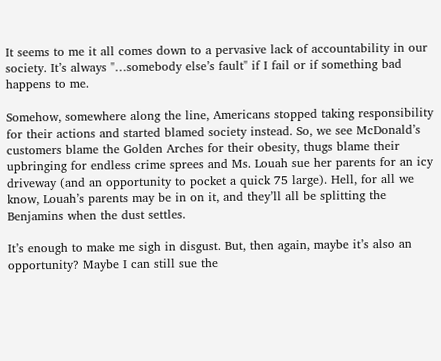It seems to me it all comes down to a pervasive lack of accountability in our society. It’s always "…somebody else’s fault" if I fail or if something bad happens to me.

Somehow, somewhere along the line, Americans stopped taking responsibility for their actions and started blamed society instead. So, we see McDonald’s customers blame the Golden Arches for their obesity, thugs blame their upbringing for endless crime sprees and Ms. Louah sue her parents for an icy driveway (and an opportunity to pocket a quick 75 large). Hell, for all we know, Louah’s parents may be in on it, and they’ll all be splitting the Benjamins when the dust settles.

It’s enough to make me sigh in disgust. But, then again, maybe it’s also an opportunity? Maybe I can still sue the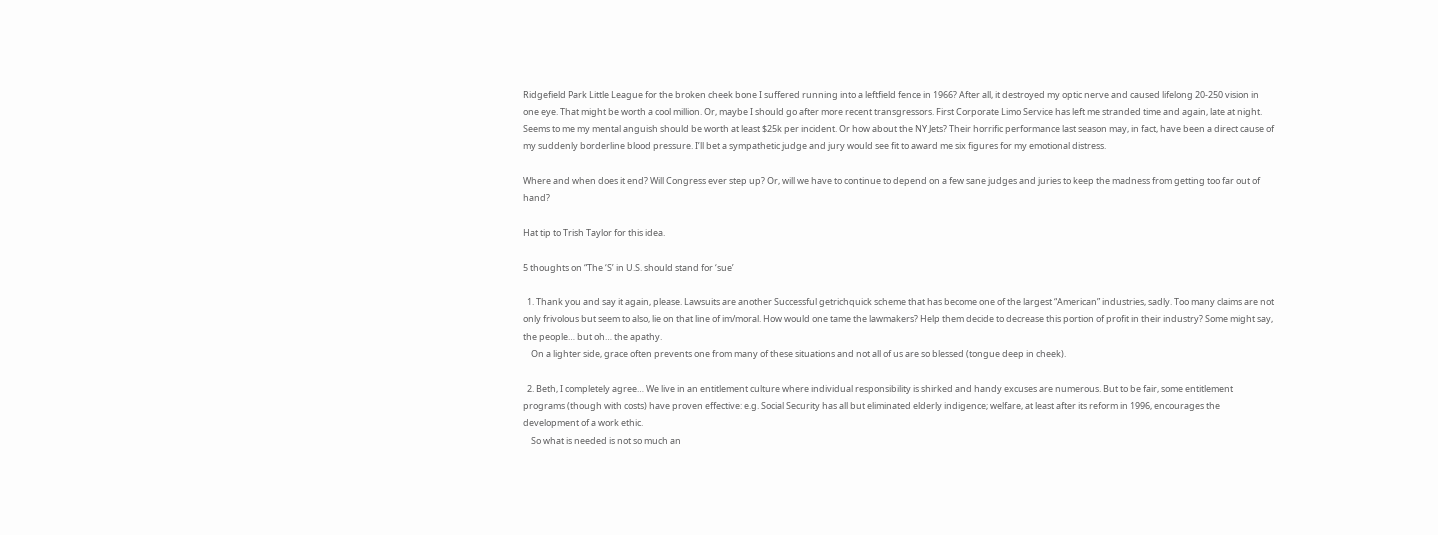Ridgefield Park Little League for the broken cheek bone I suffered running into a leftfield fence in 1966? After all, it destroyed my optic nerve and caused lifelong 20-250 vision in one eye. That might be worth a cool million. Or, maybe I should go after more recent transgressors. First Corporate Limo Service has left me stranded time and again, late at night. Seems to me my mental anguish should be worth at least $25k per incident. Or how about the NY Jets? Their horrific performance last season may, in fact, have been a direct cause of my suddenly borderline blood pressure. I’ll bet a sympathetic judge and jury would see fit to award me six figures for my emotional distress.

Where and when does it end? Will Congress ever step up? Or, will we have to continue to depend on a few sane judges and juries to keep the madness from getting too far out of hand?

Hat tip to Trish Taylor for this idea.

5 thoughts on “The ‘S’ in U.S. should stand for ‘sue’

  1. Thank you and say it again, please. Lawsuits are another Successful getrichquick scheme that has become one of the largest “American” industries, sadly. Too many claims are not only frivolous but seem to also, lie on that line of im/moral. How would one tame the lawmakers? Help them decide to decrease this portion of profit in their industry? Some might say, the people… but oh… the apathy.
    On a lighter side, grace often prevents one from many of these situations and not all of us are so blessed (tongue deep in cheek).

  2. Beth, I completely agree… We live in an entitlement culture where individual responsibility is shirked and handy excuses are numerous. But to be fair, some entitlement programs (though with costs) have proven effective: e.g. Social Security has all but eliminated elderly indigence; welfare, at least after its reform in 1996, encourages the development of a work ethic.
    So what is needed is not so much an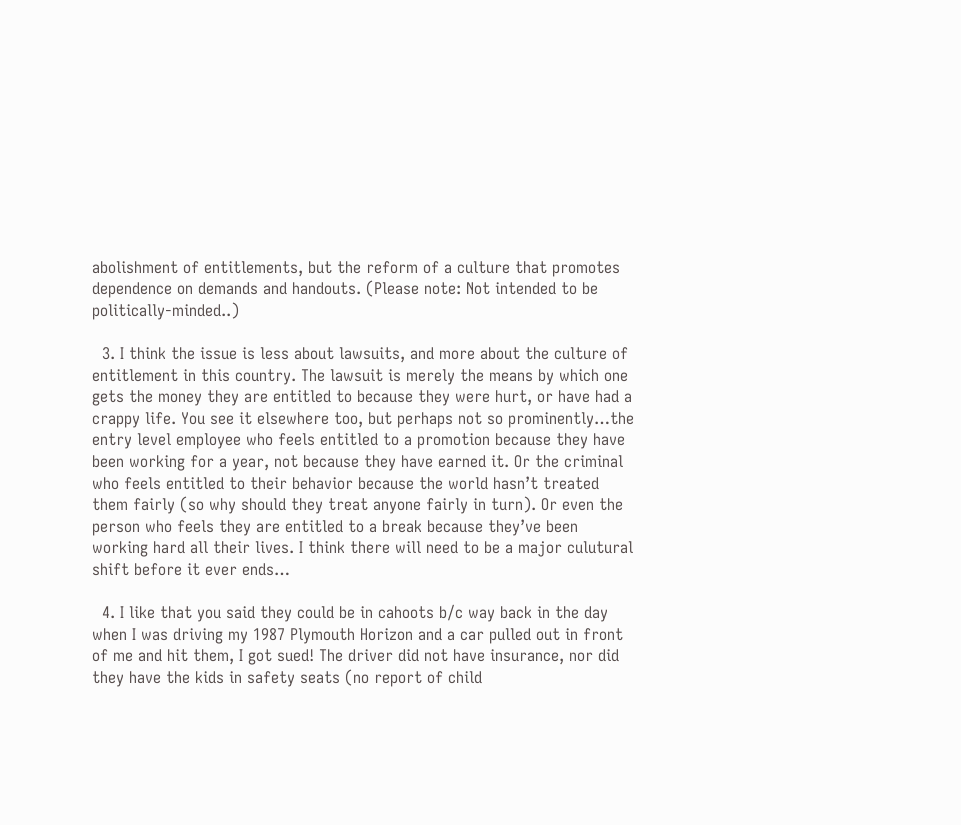abolishment of entitlements, but the reform of a culture that promotes dependence on demands and handouts. (Please note: Not intended to be politically-minded..)

  3. I think the issue is less about lawsuits, and more about the culture of entitlement in this country. The lawsuit is merely the means by which one gets the money they are entitled to because they were hurt, or have had a crappy life. You see it elsewhere too, but perhaps not so prominently…the entry level employee who feels entitled to a promotion because they have been working for a year, not because they have earned it. Or the criminal who feels entitled to their behavior because the world hasn’t treated them fairly (so why should they treat anyone fairly in turn). Or even the person who feels they are entitled to a break because they’ve been working hard all their lives. I think there will need to be a major culutural shift before it ever ends…

  4. I like that you said they could be in cahoots b/c way back in the day when I was driving my 1987 Plymouth Horizon and a car pulled out in front of me and hit them, I got sued! The driver did not have insurance, nor did they have the kids in safety seats (no report of child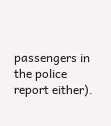passengers in the police report either).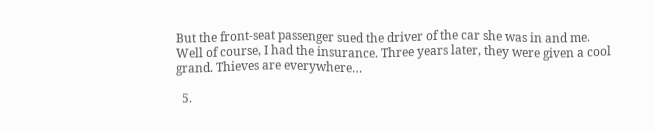But the front-seat passenger sued the driver of the car she was in and me. Well of course, I had the insurance. Three years later, they were given a cool grand. Thieves are everywhere…

  5.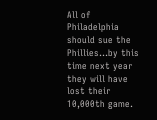All of Philadelphia should sue the Phillies…by this time next year they will have lost their 10,000th game.